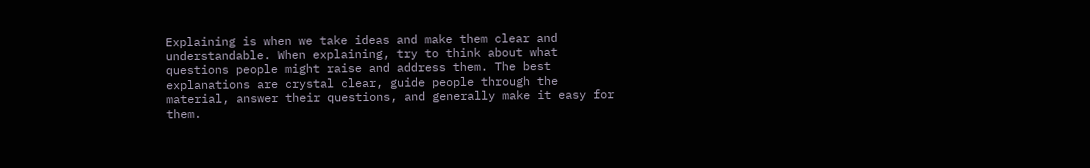Explaining is when we take ideas and make them clear and understandable. When explaining, try to think about what questions people might raise and address them. The best explanations are crystal clear, guide people through the material, answer their questions, and generally make it easy for them.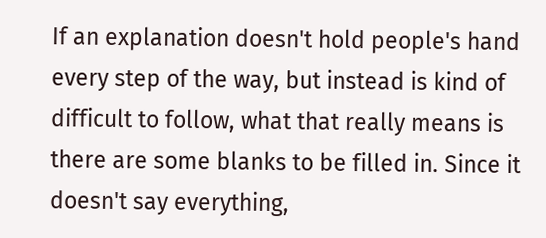If an explanation doesn't hold people's hand every step of the way, but instead is kind of difficult to follow, what that really means is there are some blanks to be filled in. Since it doesn't say everything,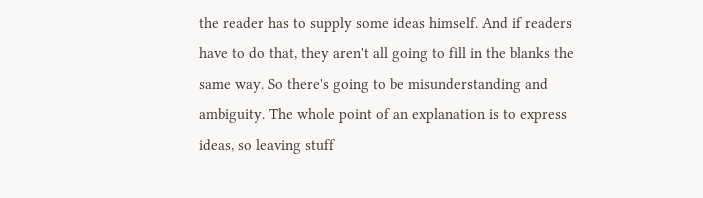the reader has to supply some ideas himself. And if readers have to do that, they aren't all going to fill in the blanks the same way. So there's going to be misunderstanding and ambiguity. The whole point of an explanation is to express ideas, so leaving stuff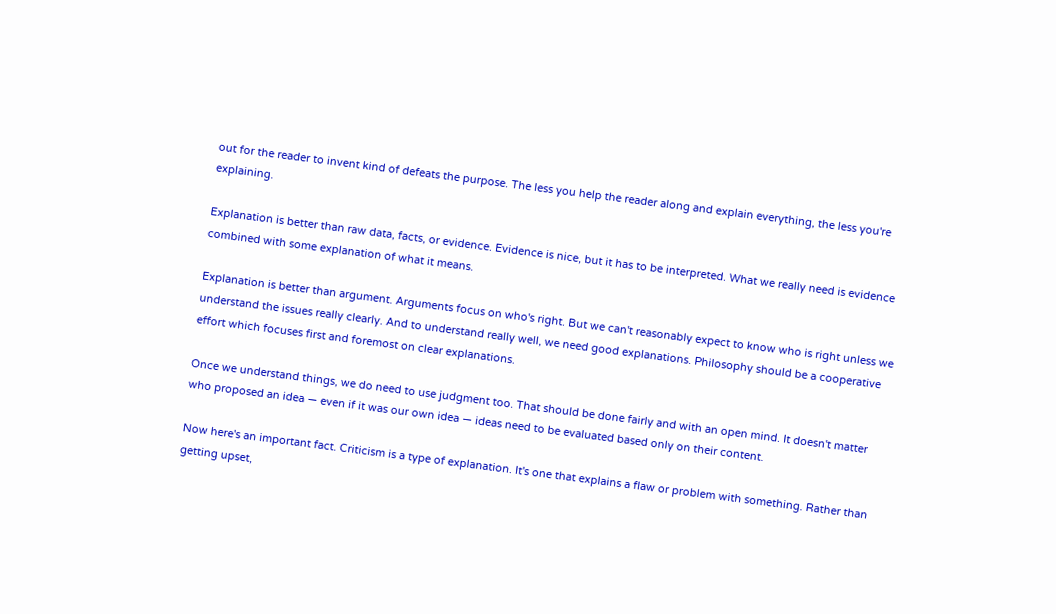out for the reader to invent kind of defeats the purpose. The less you help the reader along and explain everything, the less you're explaining.

Explanation is better than raw data, facts, or evidence. Evidence is nice, but it has to be interpreted. What we really need is evidence combined with some explanation of what it means.

Explanation is better than argument. Arguments focus on who's right. But we can't reasonably expect to know who is right unless we understand the issues really clearly. And to understand really well, we need good explanations. Philosophy should be a cooperative effort which focuses first and foremost on clear explanations.

Once we understand things, we do need to use judgment too. That should be done fairly and with an open mind. It doesn't matter who proposed an idea — even if it was our own idea — ideas need to be evaluated based only on their content.

Now here's an important fact. Criticism is a type of explanation. It's one that explains a flaw or problem with something. Rather than getting upset,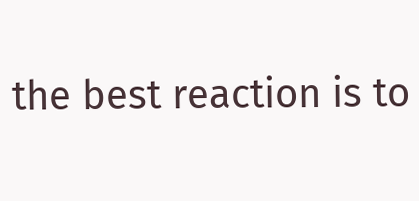the best reaction is to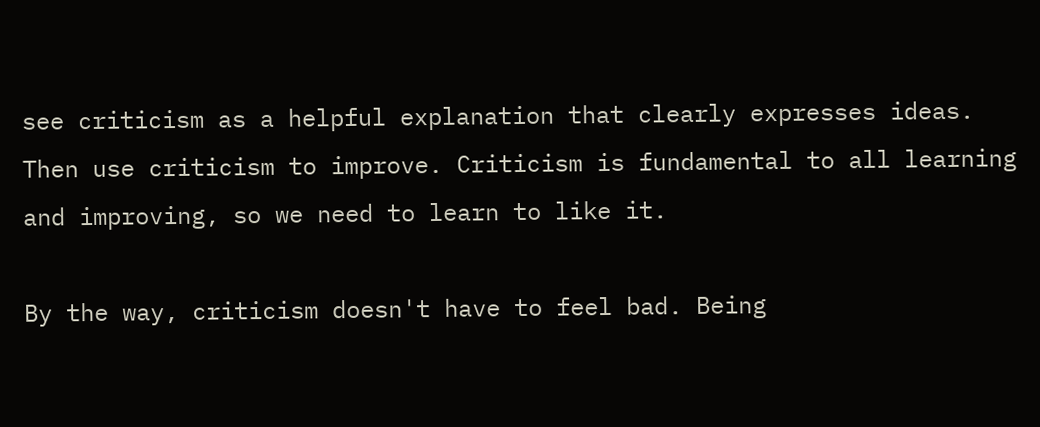see criticism as a helpful explanation that clearly expresses ideas. Then use criticism to improve. Criticism is fundamental to all learning and improving, so we need to learn to like it.

By the way, criticism doesn't have to feel bad. Being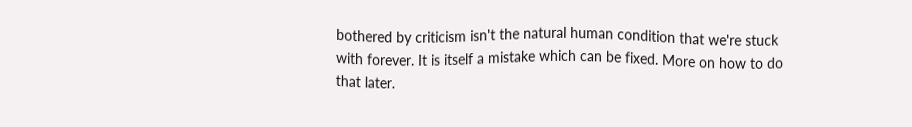bothered by criticism isn't the natural human condition that we're stuck with forever. It is itself a mistake which can be fixed. More on how to do that later.